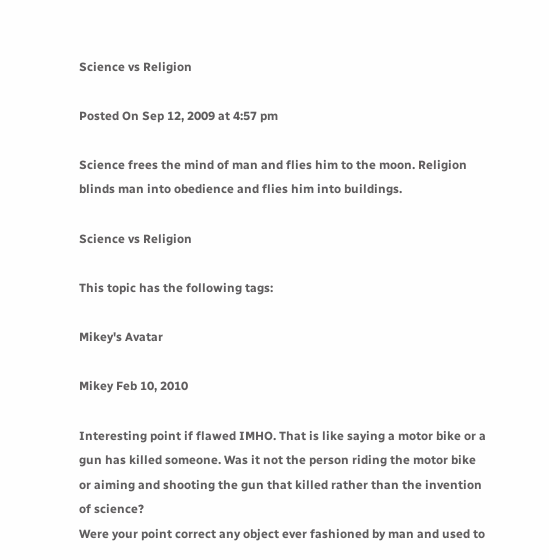Science vs Religion

Posted On Sep 12, 2009 at 4:57 pm

Science frees the mind of man and flies him to the moon. Religion blinds man into obedience and flies him into buildings.

Science vs Religion

This topic has the following tags:

Mikey's Avatar

Mikey Feb 10, 2010

Interesting point if flawed IMHO. That is like saying a motor bike or a gun has killed someone. Was it not the person riding the motor bike or aiming and shooting the gun that killed rather than the invention of science?
Were your point correct any object ever fashioned by man and used to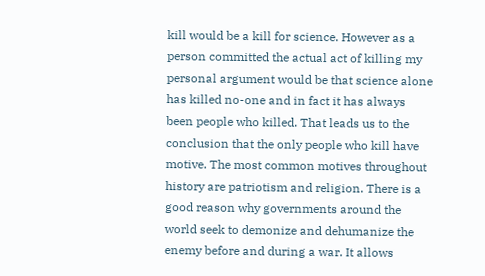kill would be a kill for science. However as a person committed the actual act of killing my personal argument would be that science alone has killed no-one and in fact it has always been people who killed. That leads us to the conclusion that the only people who kill have motive. The most common motives throughout history are patriotism and religion. There is a good reason why governments around the world seek to demonize and dehumanize the enemy before and during a war. It allows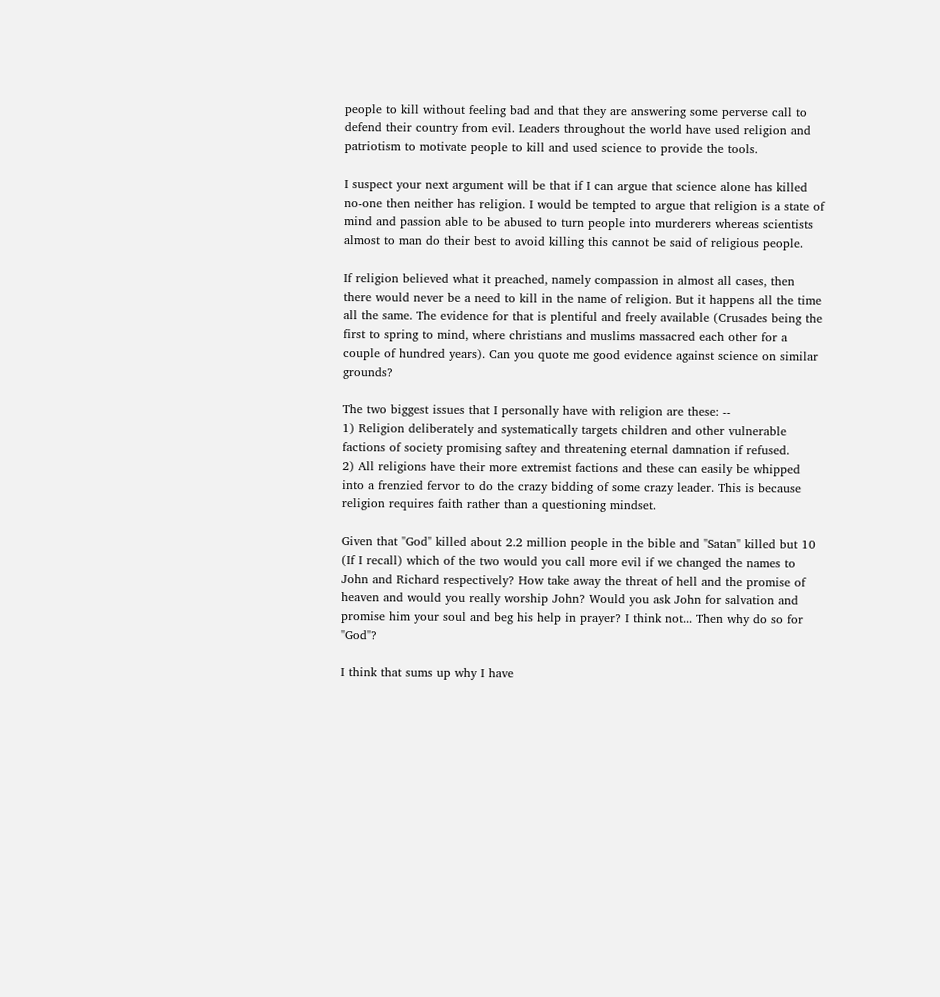people to kill without feeling bad and that they are answering some perverse call to defend their country from evil. Leaders throughout the world have used religion and patriotism to motivate people to kill and used science to provide the tools.

I suspect your next argument will be that if I can argue that science alone has killed no-one then neither has religion. I would be tempted to argue that religion is a state of mind and passion able to be abused to turn people into murderers whereas scientists almost to man do their best to avoid killing this cannot be said of religious people.

If religion believed what it preached, namely compassion in almost all cases, then there would never be a need to kill in the name of religion. But it happens all the time all the same. The evidence for that is plentiful and freely available (Crusades being the first to spring to mind, where christians and muslims massacred each other for a couple of hundred years). Can you quote me good evidence against science on similar grounds?

The two biggest issues that I personally have with religion are these: --
1) Religion deliberately and systematically targets children and other vulnerable factions of society promising saftey and threatening eternal damnation if refused.
2) All religions have their more extremist factions and these can easily be whipped into a frenzied fervor to do the crazy bidding of some crazy leader. This is because religion requires faith rather than a questioning mindset.

Given that "God" killed about 2.2 million people in the bible and "Satan" killed but 10 (If I recall) which of the two would you call more evil if we changed the names to John and Richard respectively? How take away the threat of hell and the promise of heaven and would you really worship John? Would you ask John for salvation and promise him your soul and beg his help in prayer? I think not... Then why do so for "God"?

I think that sums up why I have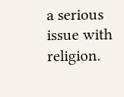a serious issue with religion.